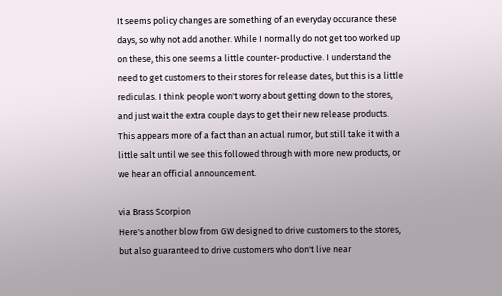It seems policy changes are something of an everyday occurance these days, so why not add another. While I normally do not get too worked up on these, this one seems a little counter-productive. I understand the need to get customers to their stores for release dates, but this is a little rediculas. I think people won't worry about getting down to the stores, and just wait the extra couple days to get their new release products.
This appears more of a fact than an actual rumor, but still take it with a little salt until we see this followed through with more new products, or we hear an official announcement.

via Brass Scorpion
Here's another blow from GW designed to drive customers to the stores, but also guaranteed to drive customers who don't live near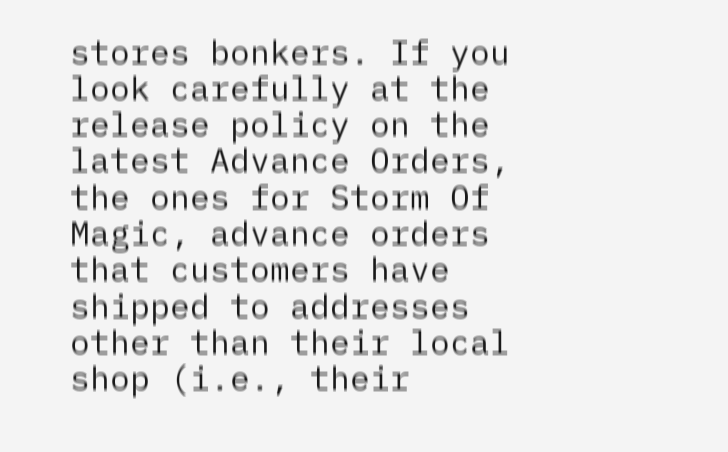stores bonkers. If you look carefully at the release policy on the latest Advance Orders, the ones for Storm Of Magic, advance orders that customers have shipped to addresses other than their local shop (i.e., their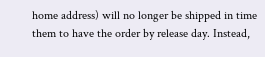home address) will no longer be shipped in time them to have the order by release day. Instead,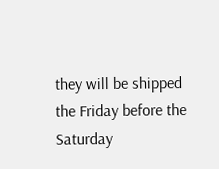they will be shipped the Friday before the Saturday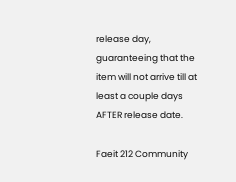release day, guaranteeing that the item will not arrive till at least a couple days AFTER release date.

Faeit 212 Community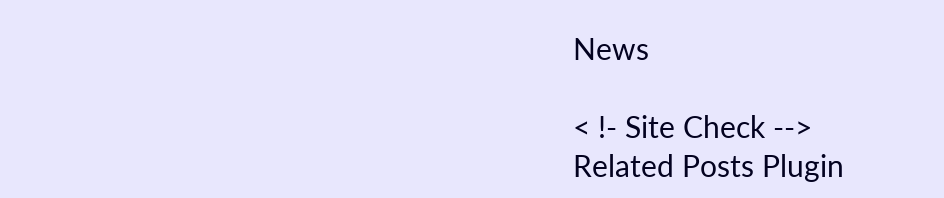News

< !- Site Check -->
Related Posts Plugin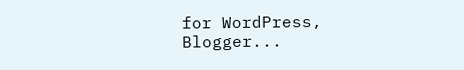for WordPress, Blogger...